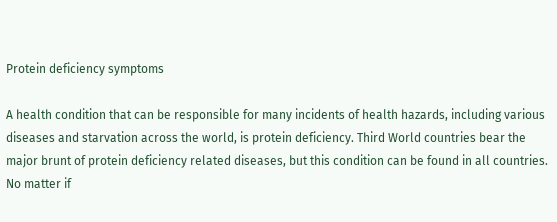Protein deficiency symptoms

A health condition that can be responsible for many incidents of health hazards, including various diseases and starvation across the world, is protein deficiency. Third World countries bear the major brunt of protein deficiency related diseases, but this condition can be found in all countries. No matter if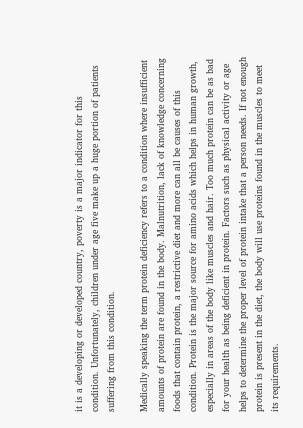it is a developing or developed country, poverty is a major indicator for this condition. Unfortunately, children under age five make up a huge portion of patients suffering from this condition.

Medically speaking the term protein deficiency refers to a condition where insufficient amounts of protein are found in the body. Malnutrition, lack of knowledge concerning foods that contain protein, a restrictive diet and more can all be causes of this condition. Protein is the major source for amino acids which helps in human growth, especially in areas of the body like muscles and hair. Too much protein can be as bad for your health as being deficient in protein. Factors such as physical activity or age helps to determine the proper level of protein intake that a person needs. If not enough protein is present in the diet, the body will use proteins found in the muscles to meet its requirements.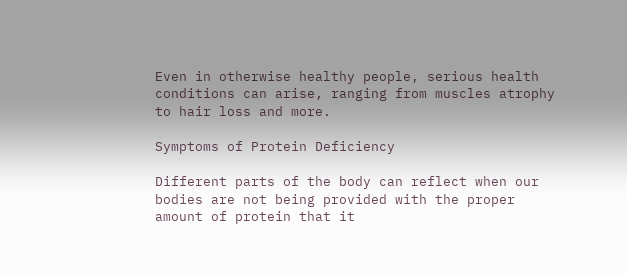Even in otherwise healthy people, serious health conditions can arise, ranging from muscles atrophy to hair loss and more.

Symptoms of Protein Deficiency

Different parts of the body can reflect when our bodies are not being provided with the proper amount of protein that it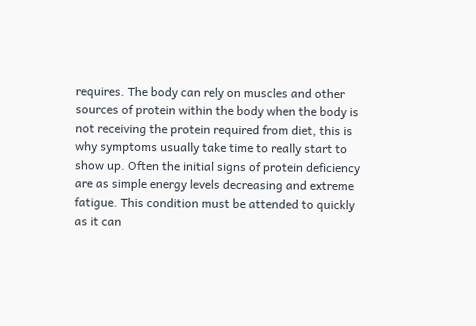requires. The body can rely on muscles and other sources of protein within the body when the body is not receiving the protein required from diet, this is why symptoms usually take time to really start to show up. Often the initial signs of protein deficiency are as simple energy levels decreasing and extreme fatigue. This condition must be attended to quickly as it can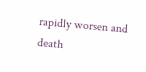rapidly worsen and death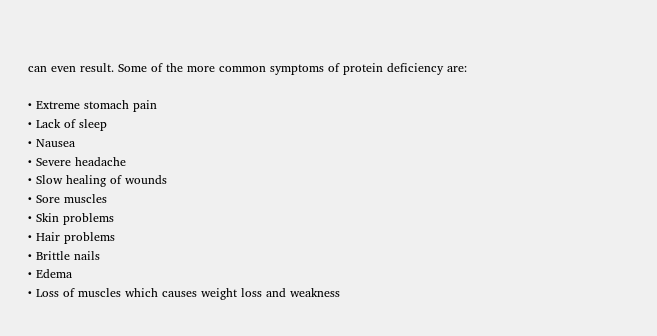can even result. Some of the more common symptoms of protein deficiency are:

• Extreme stomach pain
• Lack of sleep
• Nausea
• Severe headache
• Slow healing of wounds
• Sore muscles
• Skin problems
• Hair problems
• Brittle nails
• Edema
• Loss of muscles which causes weight loss and weakness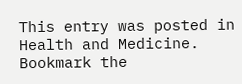This entry was posted in Health and Medicine. Bookmark the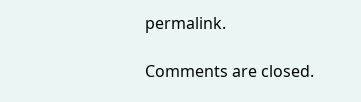permalink.

Comments are closed.